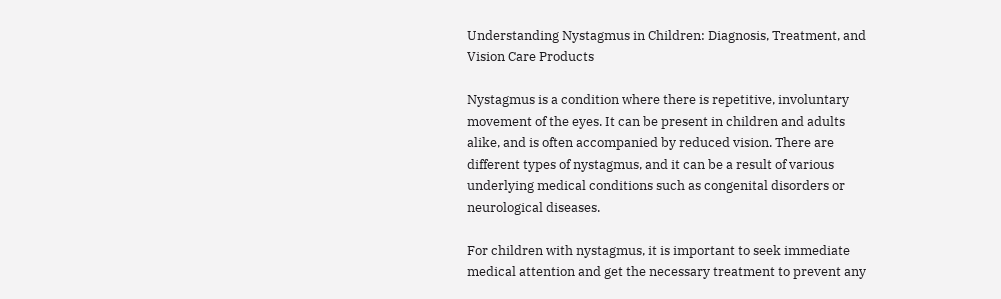Understanding Nystagmus in Children: Diagnosis, Treatment, and Vision Care Products

Nystagmus is a condition where there is repetitive, involuntary movement of the eyes. It can be present in children and adults alike, and is often accompanied by reduced vision. There are different types of nystagmus, and it can be a result of various underlying medical conditions such as congenital disorders or neurological diseases.

For children with nystagmus, it is important to seek immediate medical attention and get the necessary treatment to prevent any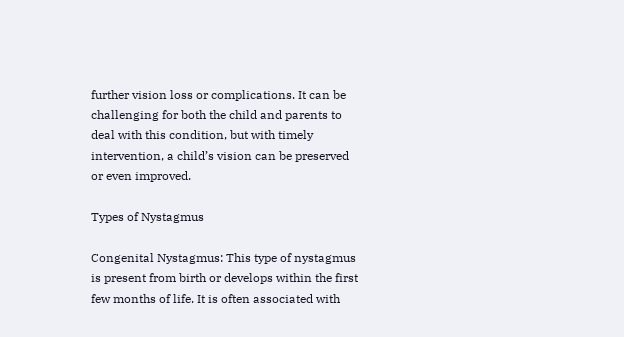further vision loss or complications. It can be challenging for both the child and parents to deal with this condition, but with timely intervention, a child’s vision can be preserved or even improved.

Types of Nystagmus

Congenital Nystagmus: This type of nystagmus is present from birth or develops within the first few months of life. It is often associated with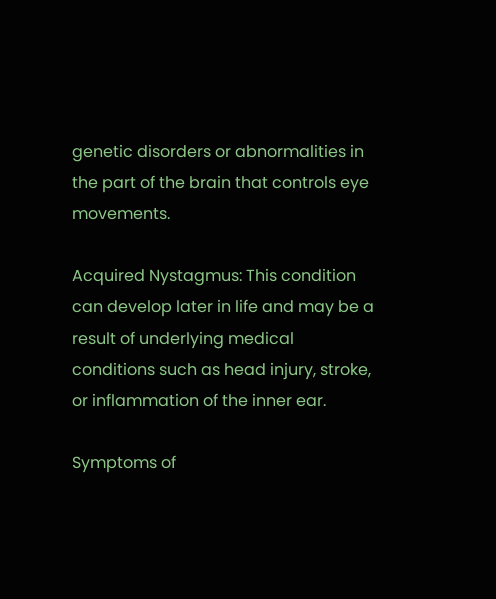genetic disorders or abnormalities in the part of the brain that controls eye movements.

Acquired Nystagmus: This condition can develop later in life and may be a result of underlying medical conditions such as head injury, stroke, or inflammation of the inner ear.

Symptoms of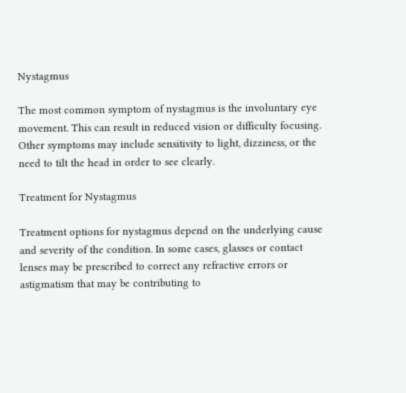Nystagmus

The most common symptom of nystagmus is the involuntary eye movement. This can result in reduced vision or difficulty focusing. Other symptoms may include sensitivity to light, dizziness, or the need to tilt the head in order to see clearly.

Treatment for Nystagmus

Treatment options for nystagmus depend on the underlying cause and severity of the condition. In some cases, glasses or contact lenses may be prescribed to correct any refractive errors or astigmatism that may be contributing to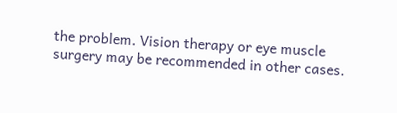the problem. Vision therapy or eye muscle surgery may be recommended in other cases.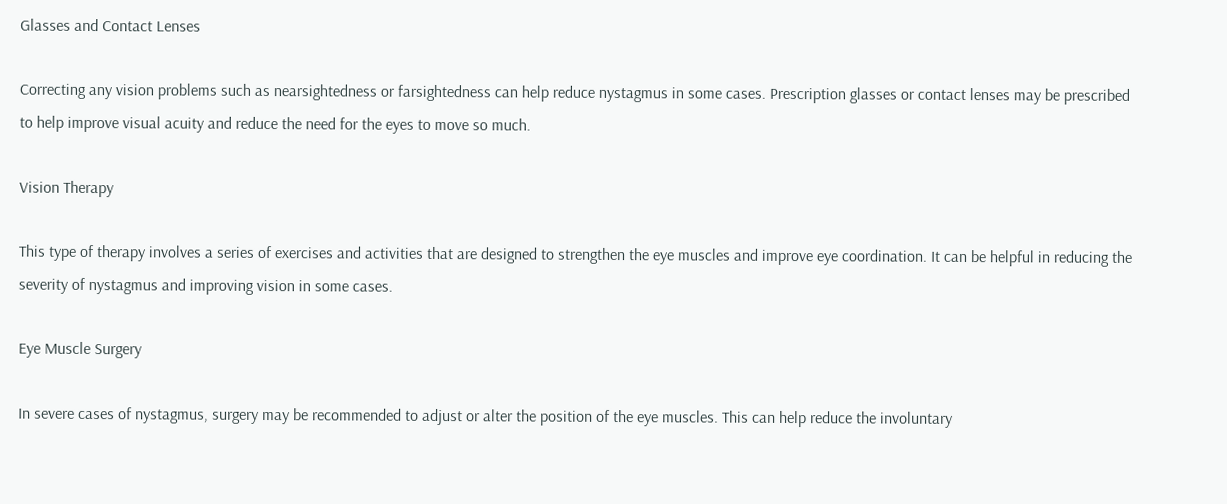Glasses and Contact Lenses

Correcting any vision problems such as nearsightedness or farsightedness can help reduce nystagmus in some cases. Prescription glasses or contact lenses may be prescribed to help improve visual acuity and reduce the need for the eyes to move so much.

Vision Therapy

This type of therapy involves a series of exercises and activities that are designed to strengthen the eye muscles and improve eye coordination. It can be helpful in reducing the severity of nystagmus and improving vision in some cases.

Eye Muscle Surgery

In severe cases of nystagmus, surgery may be recommended to adjust or alter the position of the eye muscles. This can help reduce the involuntary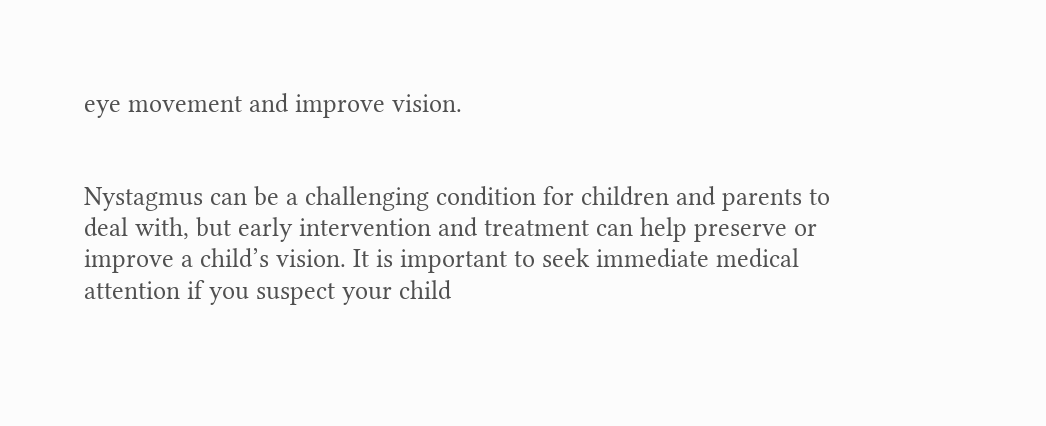eye movement and improve vision.


Nystagmus can be a challenging condition for children and parents to deal with, but early intervention and treatment can help preserve or improve a child’s vision. It is important to seek immediate medical attention if you suspect your child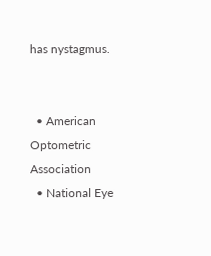has nystagmus.


  • American Optometric Association
  • National Eye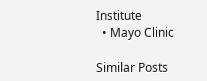Institute
  • Mayo Clinic

Similar Posts